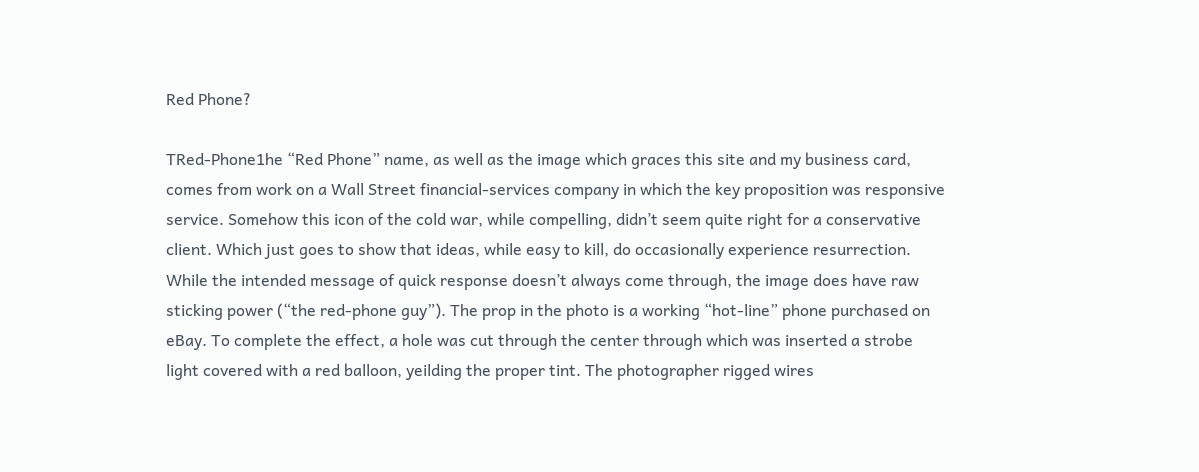Red Phone?

TRed-Phone1he “Red Phone” name, as well as the image which graces this site and my business card, comes from work on a Wall Street financial-services company in which the key proposition was responsive service. Somehow this icon of the cold war, while compelling, didn’t seem quite right for a conservative client. Which just goes to show that ideas, while easy to kill, do occasionally experience resurrection. While the intended message of quick response doesn’t always come through, the image does have raw sticking power (“the red-phone guy”). The prop in the photo is a working “hot-line” phone purchased on eBay. To complete the effect, a hole was cut through the center through which was inserted a strobe light covered with a red balloon, yeilding the proper tint. The photographer rigged wires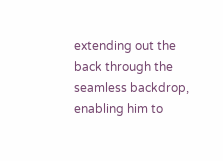extending out the back through the seamless backdrop, enabling him to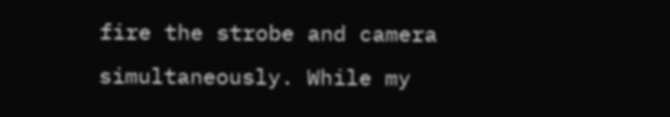fire the strobe and camera simultaneously. While my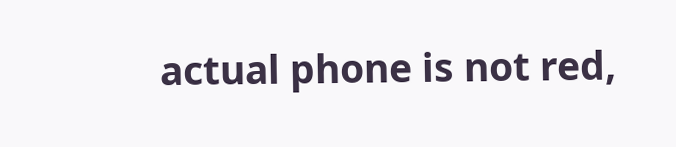actual phone is not red,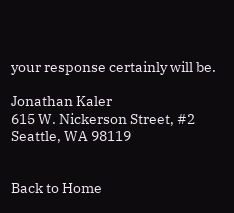your response certainly will be.

Jonathan Kaler
615 W. Nickerson Street, #2
Seattle, WA 98119


Back to Home